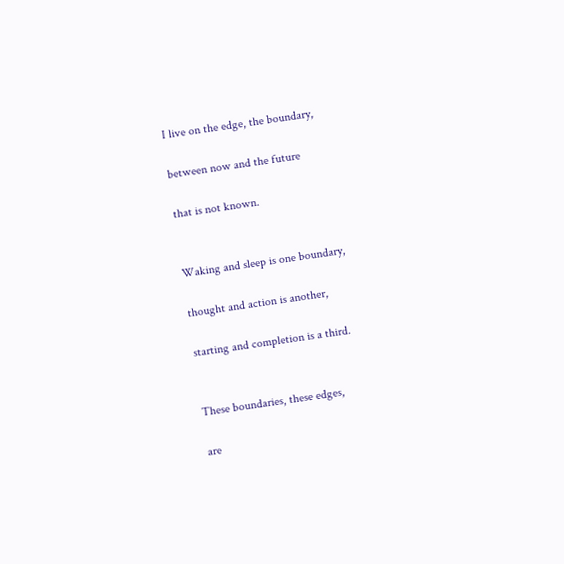I live on the edge, the boundary,

between now and the future

that is not known.


Waking and sleep is one boundary,

thought and action is another,

starting and completion is a third.


These boundaries, these edges,

are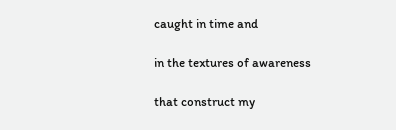caught in time and

in the textures of awareness

that construct my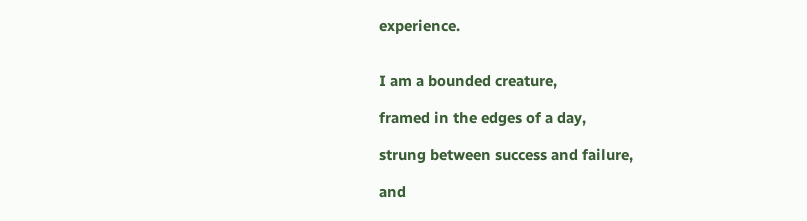experience.


I am a bounded creature,

framed in the edges of a day,

strung between success and failure,

and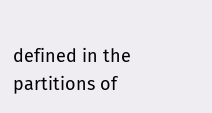defined in the partitions of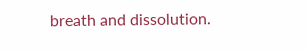breath and dissolution.